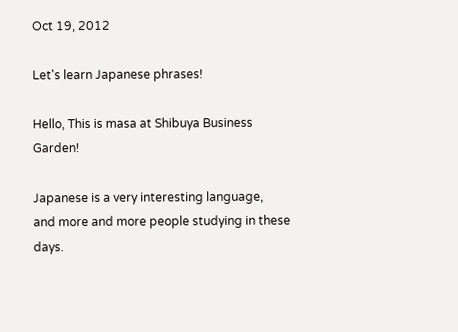Oct 19, 2012

Let's learn Japanese phrases!

Hello, This is masa at Shibuya Business Garden!

Japanese is a very interesting language,
and more and more people studying in these days.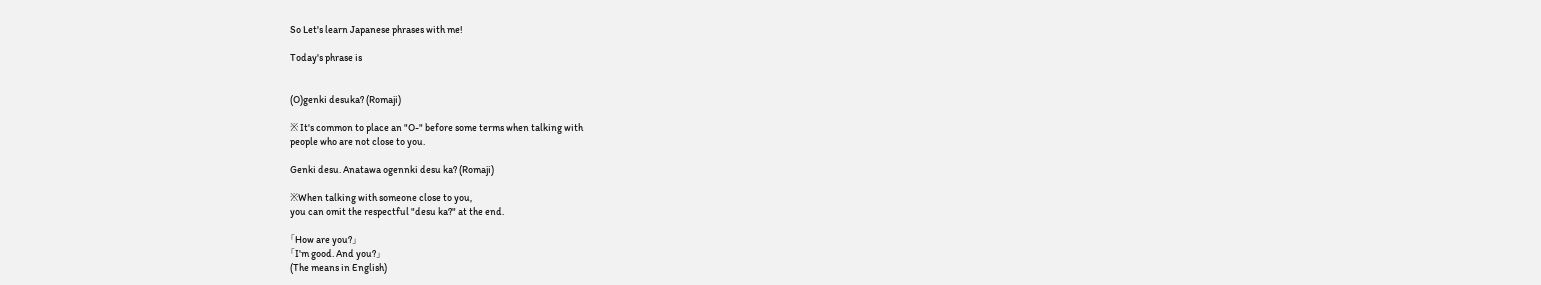So Let's learn Japanese phrases with me!

Today's phrase is


(O)genki desuka? (Romaji)

※ It's common to place an "O-" before some terms when talking with
people who are not close to you.

Genki desu. Anatawa ogennki desu ka? (Romaji)

※When talking with someone close to you,
you can omit the respectful "desu ka?" at the end.

「How are you?」
「I'm good. And you?」
(The means in English)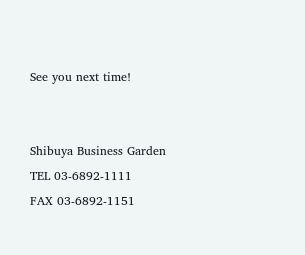See you next time!


Shibuya Business Garden
TEL 03-6892-1111
FAX 03-6892-1151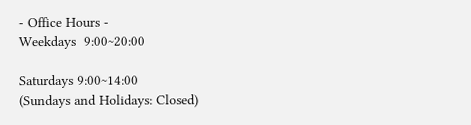- Office Hours -
Weekdays  9:00~20:00

Saturdays 9:00~14:00
(Sundays and Holidays: Closed)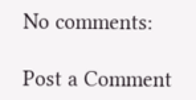No comments:

Post a Comment